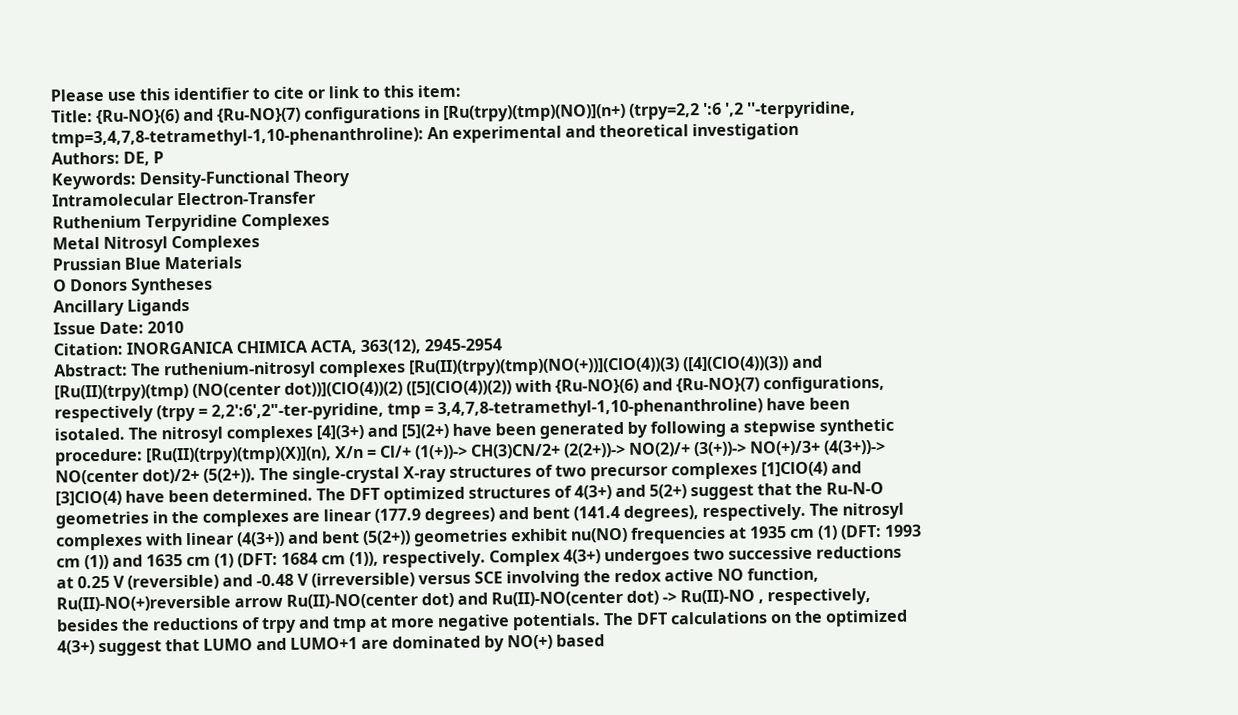Please use this identifier to cite or link to this item:
Title: {Ru-NO}(6) and {Ru-NO}(7) configurations in [Ru(trpy)(tmp)(NO)](n+) (trpy=2,2 ':6 ',2 ''-terpyridine, tmp=3,4,7,8-tetramethyl-1,10-phenanthroline): An experimental and theoretical investigation
Authors: DE, P
Keywords: Density-Functional Theory
Intramolecular Electron-Transfer
Ruthenium Terpyridine Complexes
Metal Nitrosyl Complexes
Prussian Blue Materials
O Donors Syntheses
Ancillary Ligands
Issue Date: 2010
Citation: INORGANICA CHIMICA ACTA, 363(12), 2945-2954
Abstract: The ruthenium-nitrosyl complexes [Ru(II)(trpy)(tmp)(NO(+))](ClO(4))(3) ([4](ClO(4))(3)) and [Ru(II)(trpy)(tmp) (NO(center dot))](ClO(4))(2) ([5](ClO(4))(2)) with {Ru-NO}(6) and {Ru-NO}(7) configurations, respectively (trpy = 2,2':6',2"-ter-pyridine, tmp = 3,4,7,8-tetramethyl-1,10-phenanthroline) have been isotaled. The nitrosyl complexes [4](3+) and [5](2+) have been generated by following a stepwise synthetic procedure: [Ru(II)(trpy)(tmp)(X)](n), X/n = Cl/+ (1(+))-> CH(3)CN/2+ (2(2+))-> NO(2)/+ (3(+))-> NO(+)/3+ (4(3+))-> NO(center dot)/2+ (5(2+)). The single-crystal X-ray structures of two precursor complexes [1]ClO(4) and [3]ClO(4) have been determined. The DFT optimized structures of 4(3+) and 5(2+) suggest that the Ru-N-O geometries in the complexes are linear (177.9 degrees) and bent (141.4 degrees), respectively. The nitrosyl complexes with linear (4(3+)) and bent (5(2+)) geometries exhibit nu(NO) frequencies at 1935 cm (1) (DFT: 1993 cm (1)) and 1635 cm (1) (DFT: 1684 cm (1)), respectively. Complex 4(3+) undergoes two successive reductions at 0.25 V (reversible) and -0.48 V (irreversible) versus SCE involving the redox active NO function, Ru(II)-NO(+)reversible arrow Ru(II)-NO(center dot) and Ru(II)-NO(center dot) -> Ru(II)-NO , respectively, besides the reductions of trpy and tmp at more negative potentials. The DFT calculations on the optimized 4(3+) suggest that LUMO and LUMO+1 are dominated by NO(+) based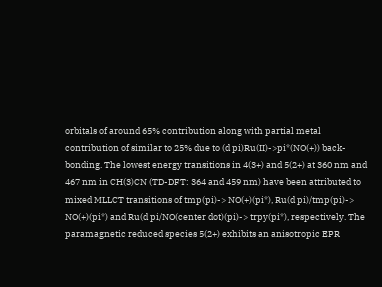orbitals of around 65% contribution along with partial metal contribution of similar to 25% due to (d pi)Ru(II)->pi*(NO(+)) back-bonding. The lowest energy transitions in 4(3+) and 5(2+) at 360 nm and 467 nm in CH(3)CN (TD-DFT: 364 and 459 nm) have been attributed to mixed MLLCT transitions of tmp(pi)-> NO(+)(pi*), Ru(d pi)/tmp(pi)-> NO(+)(pi*) and Ru(d pi/NO(center dot)(pi)-> trpy(pi*), respectively. The paramagnetic reduced species 5(2+) exhibits an anisotropic EPR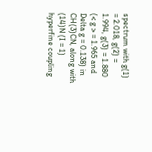spectrum with g(1) = 2.018, g(2) = 1.994, g(3) = 1.880 (< g > = 1.965 and Delta g = 0.138) in CH(3)CN, along with (14)N (I = 1) hyperfine coupling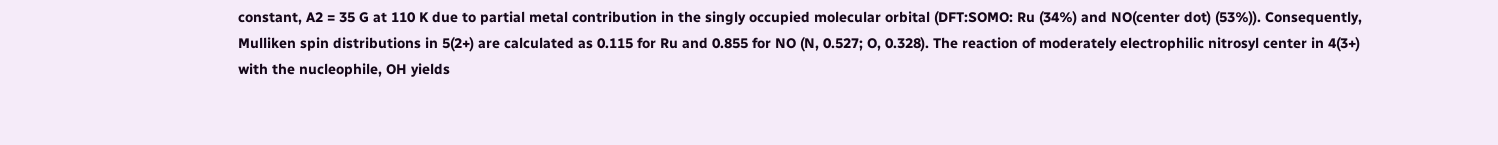constant, A2 = 35 G at 110 K due to partial metal contribution in the singly occupied molecular orbital (DFT:SOMO: Ru (34%) and NO(center dot) (53%)). Consequently, Mulliken spin distributions in 5(2+) are calculated as 0.115 for Ru and 0.855 for NO (N, 0.527; O, 0.328). The reaction of moderately electrophilic nitrosyl center in 4(3+) with the nucleophile, OH yields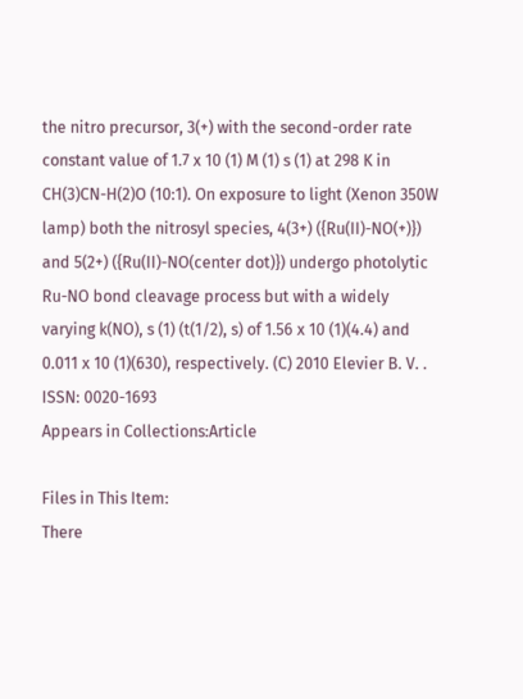the nitro precursor, 3(+) with the second-order rate constant value of 1.7 x 10 (1) M (1) s (1) at 298 K in CH(3)CN-H(2)O (10:1). On exposure to light (Xenon 350W lamp) both the nitrosyl species, 4(3+) ({Ru(II)-NO(+)}) and 5(2+) ({Ru(II)-NO(center dot)}) undergo photolytic Ru-NO bond cleavage process but with a widely varying k(NO), s (1) (t(1/2), s) of 1.56 x 10 (1)(4.4) and 0.011 x 10 (1)(630), respectively. (C) 2010 Elevier B. V. .
ISSN: 0020-1693
Appears in Collections:Article

Files in This Item:
There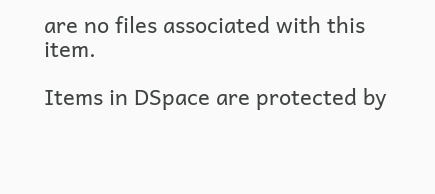are no files associated with this item.

Items in DSpace are protected by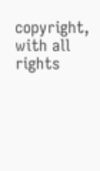copyright, with all rights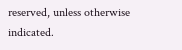reserved, unless otherwise indicated.